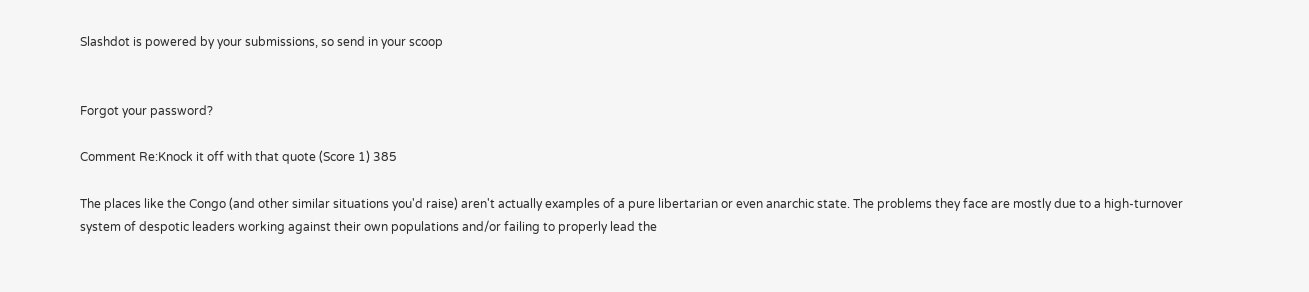Slashdot is powered by your submissions, so send in your scoop


Forgot your password?

Comment Re:Knock it off with that quote (Score 1) 385

The places like the Congo (and other similar situations you'd raise) aren't actually examples of a pure libertarian or even anarchic state. The problems they face are mostly due to a high-turnover system of despotic leaders working against their own populations and/or failing to properly lead the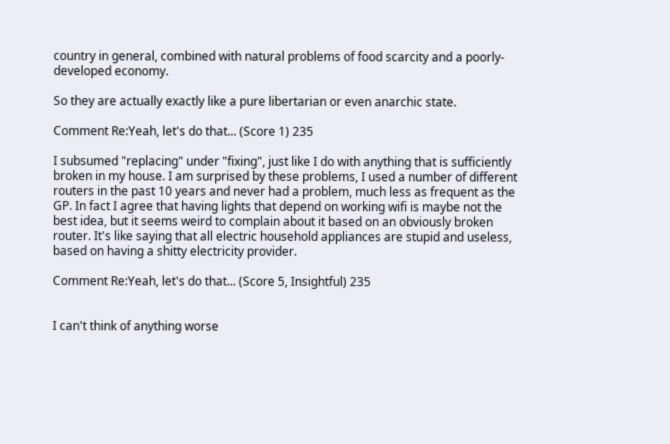country in general, combined with natural problems of food scarcity and a poorly-developed economy.

So they are actually exactly like a pure libertarian or even anarchic state.

Comment Re:Yeah, let's do that... (Score 1) 235

I subsumed "replacing" under "fixing", just like I do with anything that is sufficiently broken in my house. I am surprised by these problems, I used a number of different routers in the past 10 years and never had a problem, much less as frequent as the GP. In fact I agree that having lights that depend on working wifi is maybe not the best idea, but it seems weird to complain about it based on an obviously broken router. It's like saying that all electric household appliances are stupid and useless, based on having a shitty electricity provider.

Comment Re:Yeah, let's do that... (Score 5, Insightful) 235


I can't think of anything worse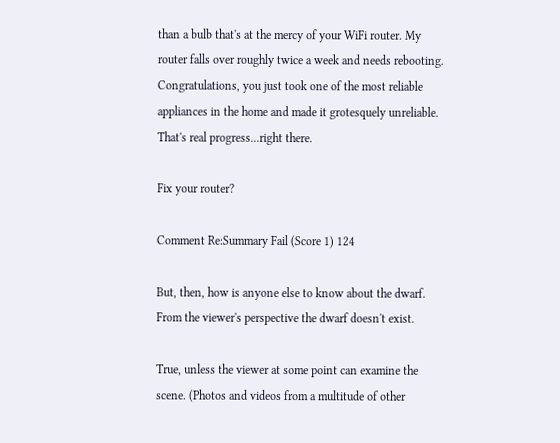than a bulb that's at the mercy of your WiFi router. My router falls over roughly twice a week and needs rebooting.
Congratulations, you just took one of the most reliable appliances in the home and made it grotesquely unreliable.
That's real progress...right there.

Fix your router?

Comment Re:Summary Fail (Score 1) 124

But, then, how is anyone else to know about the dwarf. From the viewer's perspective the dwarf doesn't exist.

True, unless the viewer at some point can examine the scene. (Photos and videos from a multitude of other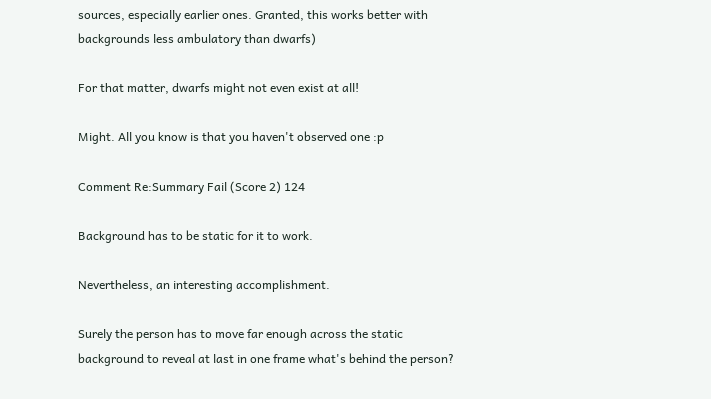sources, especially earlier ones. Granted, this works better with backgrounds less ambulatory than dwarfs)

For that matter, dwarfs might not even exist at all!

Might. All you know is that you haven't observed one :p

Comment Re:Summary Fail (Score 2) 124

Background has to be static for it to work.

Nevertheless, an interesting accomplishment.

Surely the person has to move far enough across the static background to reveal at last in one frame what's behind the person?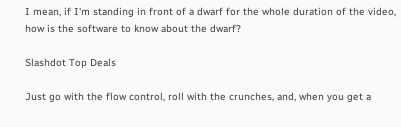I mean, if I'm standing in front of a dwarf for the whole duration of the video, how is the software to know about the dwarf?

Slashdot Top Deals

Just go with the flow control, roll with the crunches, and, when you get a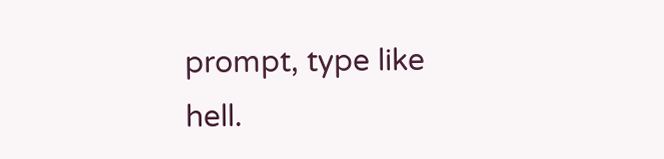prompt, type like hell.